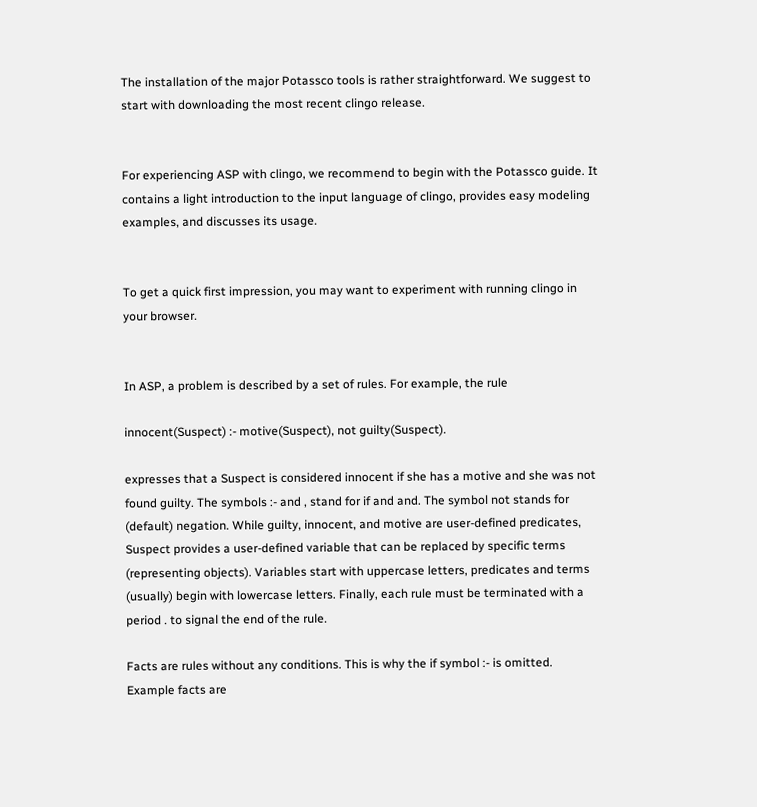The installation of the major Potassco tools is rather straightforward. We suggest to start with downloading the most recent clingo release.


For experiencing ASP with clingo, we recommend to begin with the Potassco guide. It contains a light introduction to the input language of clingo, provides easy modeling examples, and discusses its usage.


To get a quick first impression, you may want to experiment with running clingo in your browser.


In ASP, a problem is described by a set of rules. For example, the rule

innocent(Suspect) :- motive(Suspect), not guilty(Suspect).

expresses that a Suspect is considered innocent if she has a motive and she was not found guilty. The symbols :- and , stand for if and and. The symbol not stands for (default) negation. While guilty, innocent, and motive are user-defined predicates, Suspect provides a user-defined variable that can be replaced by specific terms (representing objects). Variables start with uppercase letters, predicates and terms (usually) begin with lowercase letters. Finally, each rule must be terminated with a period . to signal the end of the rule.

Facts are rules without any conditions. This is why the if symbol :- is omitted. Example facts are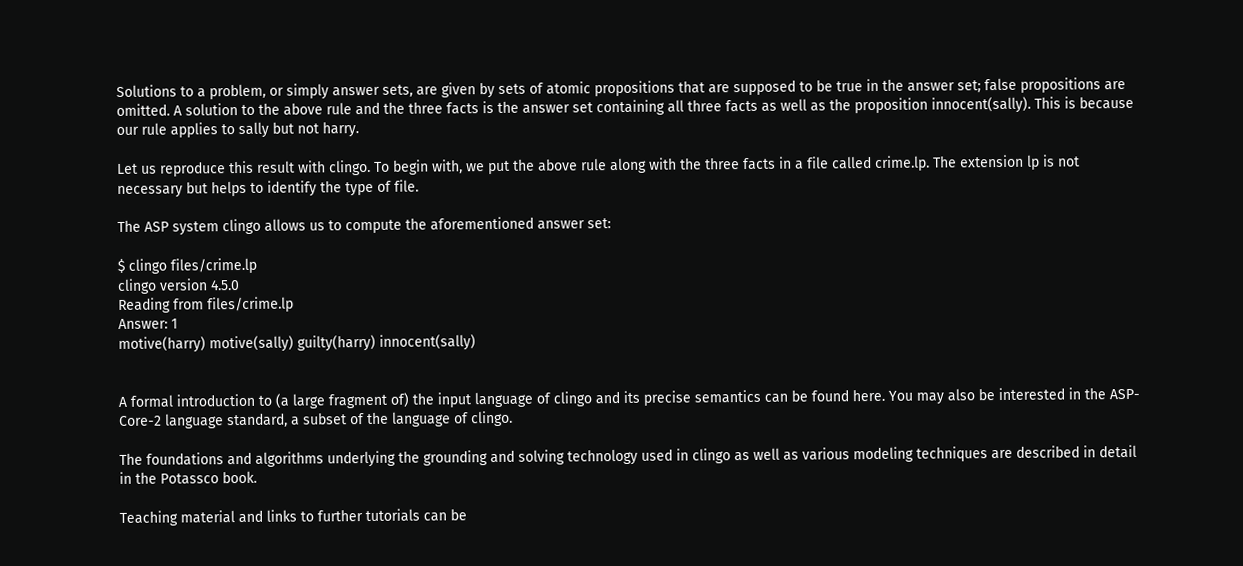Solutions to a problem, or simply answer sets, are given by sets of atomic propositions that are supposed to be true in the answer set; false propositions are omitted. A solution to the above rule and the three facts is the answer set containing all three facts as well as the proposition innocent(sally). This is because our rule applies to sally but not harry.

Let us reproduce this result with clingo. To begin with, we put the above rule along with the three facts in a file called crime.lp. The extension lp is not necessary but helps to identify the type of file.

The ASP system clingo allows us to compute the aforementioned answer set:

$ clingo files/crime.lp
clingo version 4.5.0
Reading from files/crime.lp
Answer: 1
motive(harry) motive(sally) guilty(harry) innocent(sally)


A formal introduction to (a large fragment of) the input language of clingo and its precise semantics can be found here. You may also be interested in the ASP-Core-2 language standard, a subset of the language of clingo.

The foundations and algorithms underlying the grounding and solving technology used in clingo as well as various modeling techniques are described in detail in the Potassco book.

Teaching material and links to further tutorials can be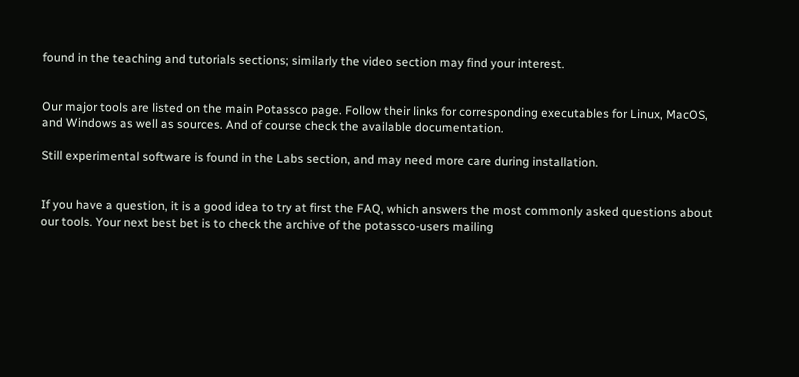found in the teaching and tutorials sections; similarly the video section may find your interest.


Our major tools are listed on the main Potassco page. Follow their links for corresponding executables for Linux, MacOS, and Windows as well as sources. And of course check the available documentation.

Still experimental software is found in the Labs section, and may need more care during installation.


If you have a question, it is a good idea to try at first the FAQ, which answers the most commonly asked questions about our tools. Your next best bet is to check the archive of the potassco-users mailing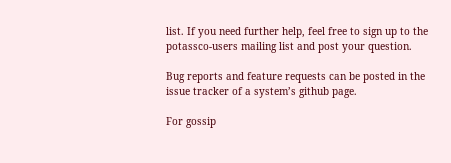list. If you need further help, feel free to sign up to the potassco-users mailing list and post your question.

Bug reports and feature requests can be posted in the issue tracker of a system’s github page.

For gossip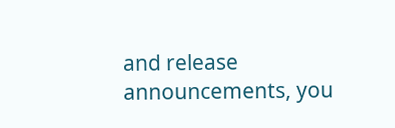and release announcements, you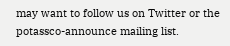may want to follow us on Twitter or the potassco-announce mailing list.